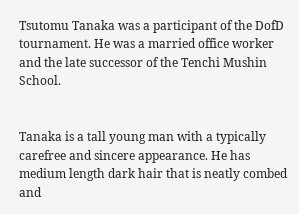Tsutomu Tanaka was a participant of the DofD tournament. He was a married office worker and the late successor of the Tenchi Mushin School.


Tanaka is a tall young man with a typically carefree and sincere appearance. He has medium length dark hair that is neatly combed and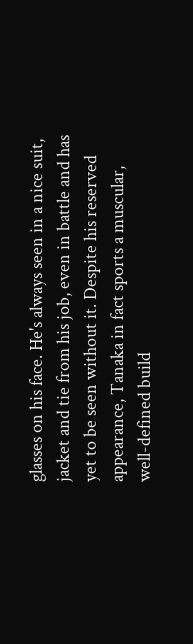glasses on his face. He's always seen in a nice suit, jacket and tie from his job, even in battle and has yet to be seen without it. Despite his reserved appearance, Tanaka in fact sports a muscular, well-defined build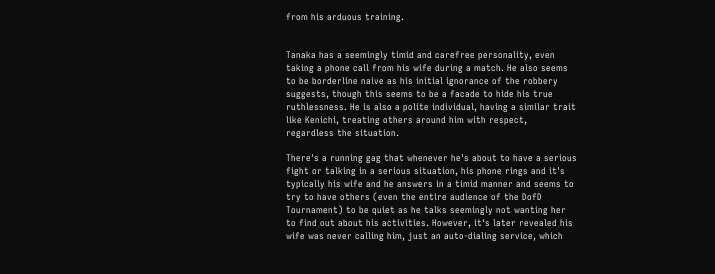from his arduous training.


Tanaka has a seemingly timid and carefree personality, even taking a phone call from his wife during a match. He also seems to be borderline naive as his initial ignorance of the robbery suggests, though this seems to be a facade to hide his true ruthlessness. He is also a polite individual, having a similar trait like Kenichi, treating others around him with respect, regardless the situation.

There's a running gag that whenever he's about to have a serious fight or talking in a serious situation, his phone rings and it's typically his wife and he answers in a timid manner and seems to try to have others (even the entire audience of the DofD Tournament) to be quiet as he talks seemingly not wanting her to find out about his activities. However, it's later revealed his wife was never calling him, just an auto-dialing service, which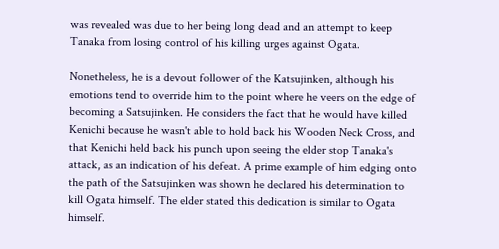was revealed was due to her being long dead and an attempt to keep Tanaka from losing control of his killing urges against Ogata.

Nonetheless, he is a devout follower of the Katsujinken, although his emotions tend to override him to the point where he veers on the edge of becoming a Satsujinken. He considers the fact that he would have killed Kenichi because he wasn't able to hold back his Wooden Neck Cross, and that Kenichi held back his punch upon seeing the elder stop Tanaka's attack, as an indication of his defeat. A prime example of him edging onto the path of the Satsujinken was shown he declared his determination to kill Ogata himself. The elder stated this dedication is similar to Ogata himself.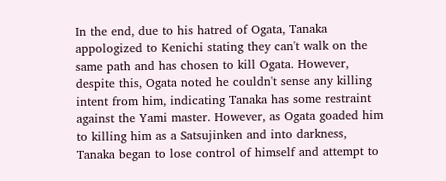In the end, due to his hatred of Ogata, Tanaka appologized to Kenichi stating they can't walk on the same path and has chosen to kill Ogata. However, despite this, Ogata noted he couldn't sense any killing intent from him, indicating Tanaka has some restraint against the Yami master. However, as Ogata goaded him to killing him as a Satsujinken and into darkness, Tanaka began to lose control of himself and attempt to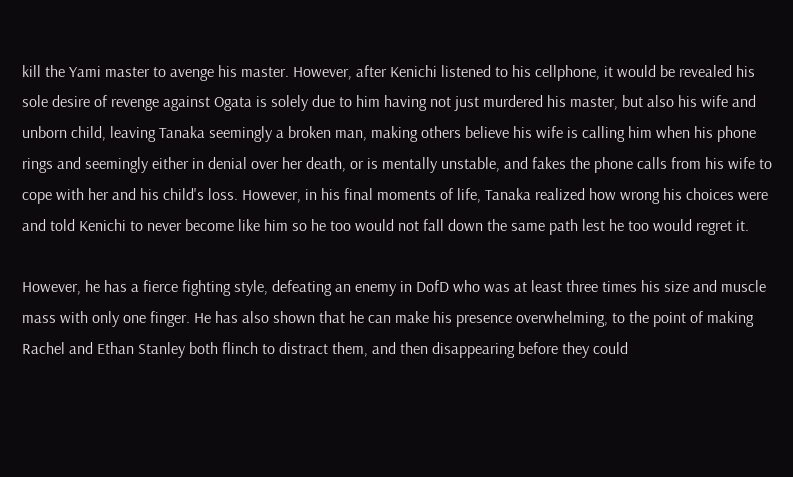kill the Yami master to avenge his master. However, after Kenichi listened to his cellphone, it would be revealed his sole desire of revenge against Ogata is solely due to him having not just murdered his master, but also his wife and unborn child, leaving Tanaka seemingly a broken man, making others believe his wife is calling him when his phone rings and seemingly either in denial over her death, or is mentally unstable, and fakes the phone calls from his wife to cope with her and his child's loss. However, in his final moments of life, Tanaka realized how wrong his choices were and told Kenichi to never become like him so he too would not fall down the same path lest he too would regret it.

However, he has a fierce fighting style, defeating an enemy in DofD who was at least three times his size and muscle mass with only one finger. He has also shown that he can make his presence overwhelming, to the point of making Rachel and Ethan Stanley both flinch to distract them, and then disappearing before they could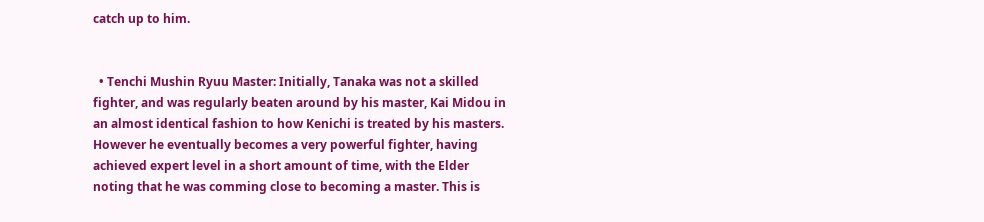catch up to him.


  • Tenchi Mushin Ryuu Master: Initially, Tanaka was not a skilled fighter, and was regularly beaten around by his master, Kai Midou in an almost identical fashion to how Kenichi is treated by his masters. However he eventually becomes a very powerful fighter, having achieved expert level in a short amount of time, with the Elder noting that he was comming close to becoming a master. This is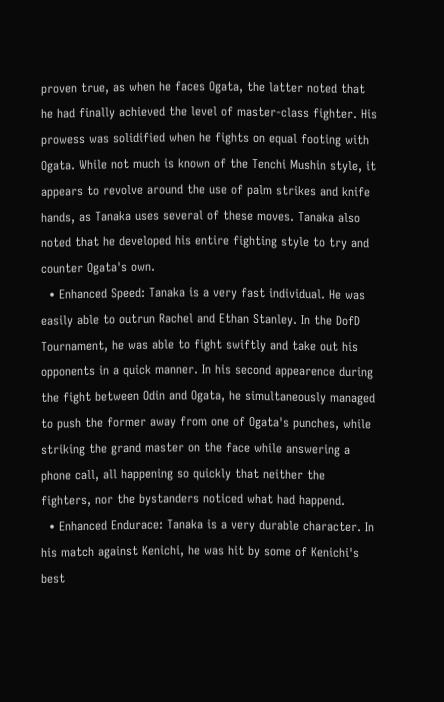proven true, as when he faces Ogata, the latter noted that he had finally achieved the level of master-class fighter. His prowess was solidified when he fights on equal footing with Ogata. While not much is known of the Tenchi Mushin style, it appears to revolve around the use of palm strikes and knife hands, as Tanaka uses several of these moves. Tanaka also noted that he developed his entire fighting style to try and counter Ogata's own.
  • Enhanced Speed: Tanaka is a very fast individual. He was easily able to outrun Rachel and Ethan Stanley. In the DofD Tournament, he was able to fight swiftly and take out his opponents in a quick manner. In his second appearence during the fight between Odin and Ogata, he simultaneously managed to push the former away from one of Ogata's punches, while striking the grand master on the face while answering a phone call, all happening so quickly that neither the fighters, nor the bystanders noticed what had happend.
  • Enhanced Endurace: Tanaka is a very durable character. In his match against Kenichi, he was hit by some of Kenichi's best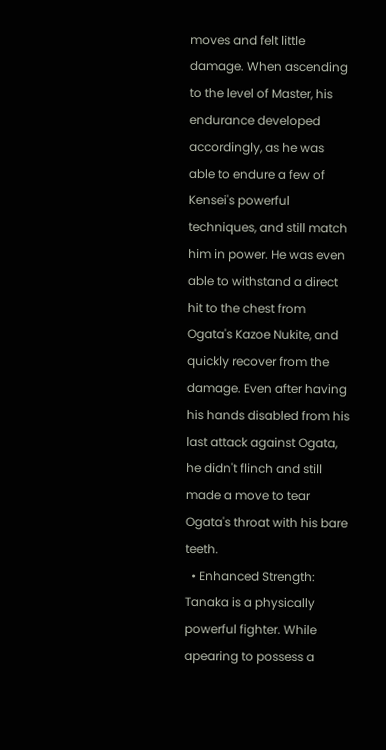moves and felt little damage. When ascending to the level of Master, his endurance developed accordingly, as he was able to endure a few of Kensei's powerful techniques, and still match him in power. He was even able to withstand a direct hit to the chest from Ogata's Kazoe Nukite, and quickly recover from the damage. Even after having his hands disabled from his last attack against Ogata, he didn't flinch and still made a move to tear Ogata's throat with his bare teeth.
  • Enhanced Strength: Tanaka is a physically powerful fighter. While apearing to possess a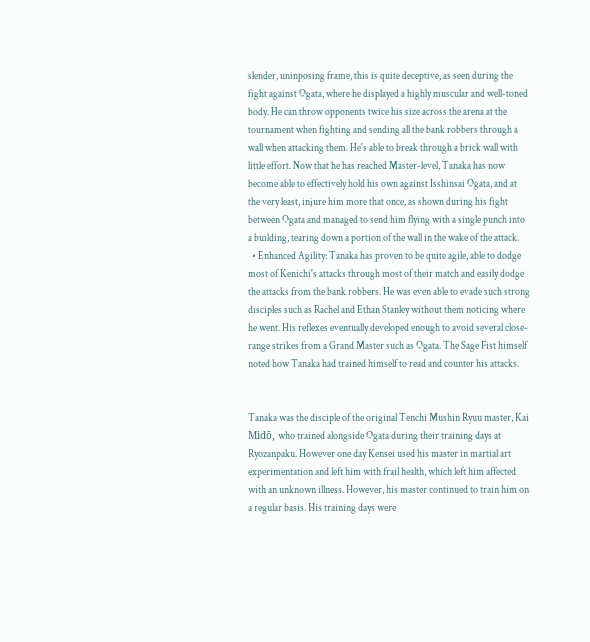slender, uninposing frame, this is quite deceptive, as seen during the fight against Ogata, where he displayed a highly muscular and well-toned body. He can throw opponents twice his size across the arena at the tournament when fighting and sending all the bank robbers through a wall when attacking them. He's able to break through a brick wall with little effort. Now that he has reached Master-level, Tanaka has now become able to effectively hold his own against Isshinsai Ogata, and at the very least, injure him more that once, as shown during his fight between Ogata and managed to send him flying with a single punch into a building, tearing down a portion of the wall in the wake of the attack.
  • Enhanced Agility: Tanaka has proven to be quite agile, able to dodge most of Kenichi's attacks through most of their match and easily dodge the attacks from the bank robbers. He was even able to evade such strong disciples such as Rachel and Ethan Stanley without them noticing where he went. His reflexes eventually developed enough to avoid several close-range strikes from a Grand Master such as Ogata. The Sage Fist himself noted how Tanaka had trained himself to read and counter his attacks.


Tanaka was the disciple of the original Tenchi Mushin Ryuu master, Kai Midō, who trained alongside Ogata during their training days at Ryozanpaku. However one day Kensei used his master in martial art experimentation and left him with frail health, which left him affected with an unknown illness. However, his master continued to train him on a regular basis. His training days were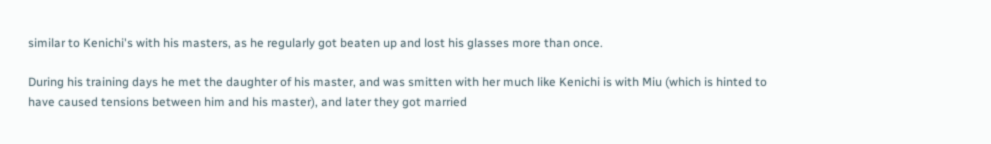similar to Kenichi's with his masters, as he regularly got beaten up and lost his glasses more than once.

During his training days he met the daughter of his master, and was smitten with her much like Kenichi is with Miu (which is hinted to have caused tensions between him and his master), and later they got married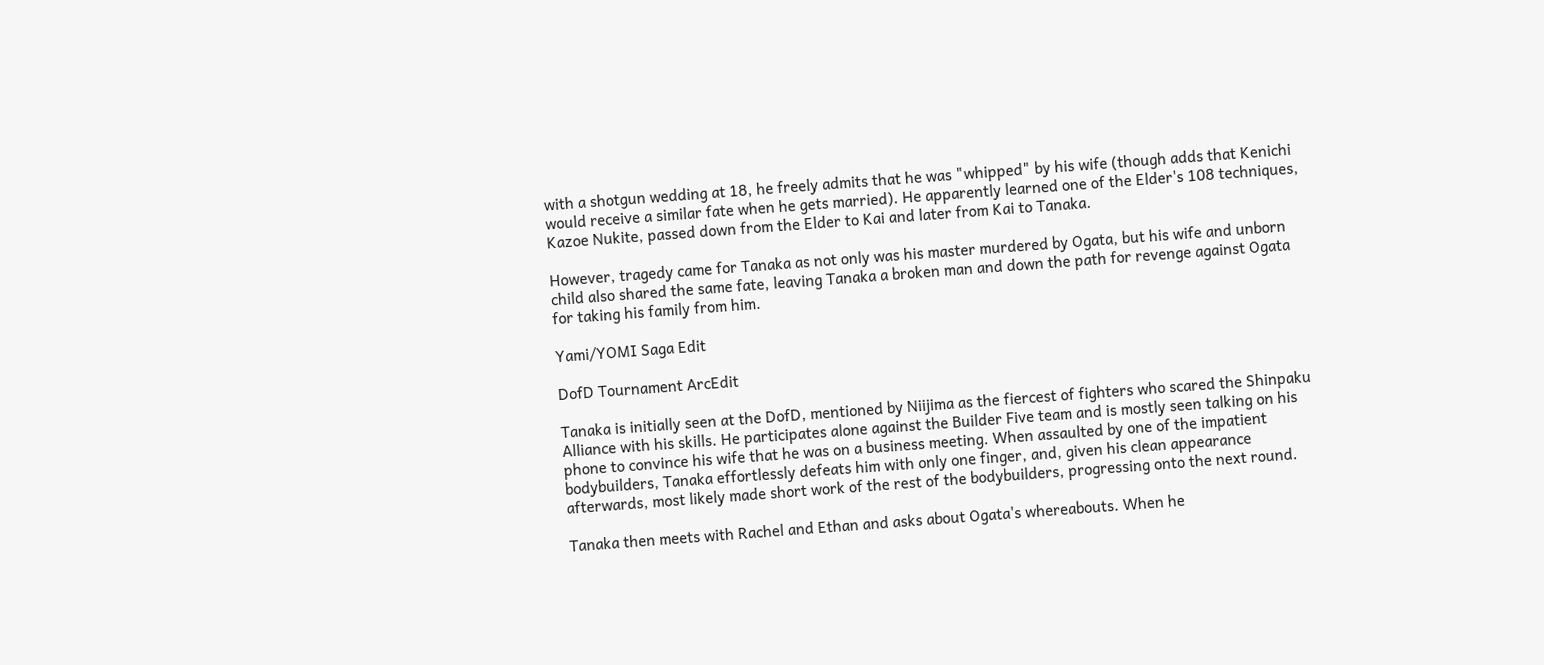with a shotgun wedding at 18, he freely admits that he was "whipped" by his wife (though adds that Kenichi would receive a similar fate when he gets married). He apparently learned one of the Elder's 108 techniques, Kazoe Nukite, passed down from the Elder to Kai and later from Kai to Tanaka.

However, tragedy came for Tanaka as not only was his master murdered by Ogata, but his wife and unborn child also shared the same fate, leaving Tanaka a broken man and down the path for revenge against Ogata for taking his family from him.

Yami/YOMI Saga Edit

DofD Tournament ArcEdit

Tanaka is initially seen at the DofD, mentioned by Niijima as the fiercest of fighters who scared the Shinpaku Alliance with his skills. He participates alone against the Builder Five team and is mostly seen talking on his phone to convince his wife that he was on a business meeting. When assaulted by one of the impatient bodybuilders, Tanaka effortlessly defeats him with only one finger, and, given his clean appearance afterwards, most likely made short work of the rest of the bodybuilders, progressing onto the next round.

Tanaka then meets with Rachel and Ethan and asks about Ogata's whereabouts. When he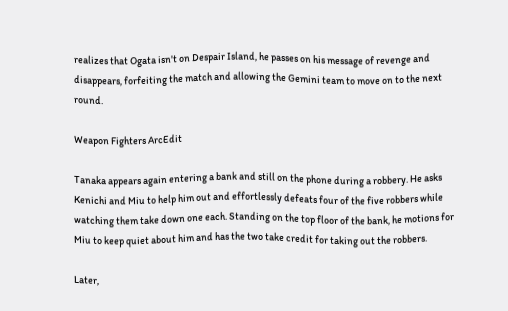realizes that Ogata isn't on Despair Island, he passes on his message of revenge and disappears, forfeiting the match and allowing the Gemini team to move on to the next round.

Weapon Fighters ArcEdit

Tanaka appears again entering a bank and still on the phone during a robbery. He asks Kenichi and Miu to help him out and effortlessly defeats four of the five robbers while watching them take down one each. Standing on the top floor of the bank, he motions for Miu to keep quiet about him and has the two take credit for taking out the robbers.

Later,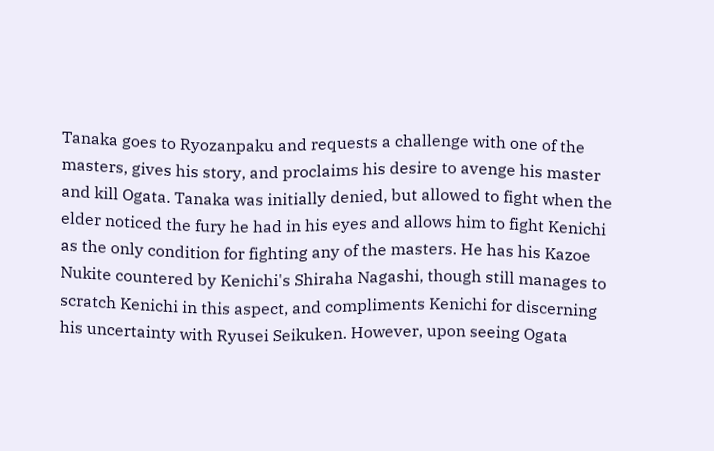Tanaka goes to Ryozanpaku and requests a challenge with one of the masters, gives his story, and proclaims his desire to avenge his master and kill Ogata. Tanaka was initially denied, but allowed to fight when the elder noticed the fury he had in his eyes and allows him to fight Kenichi as the only condition for fighting any of the masters. He has his Kazoe Nukite countered by Kenichi's Shiraha Nagashi, though still manages to scratch Kenichi in this aspect, and compliments Kenichi for discerning his uncertainty with Ryusei Seikuken. However, upon seeing Ogata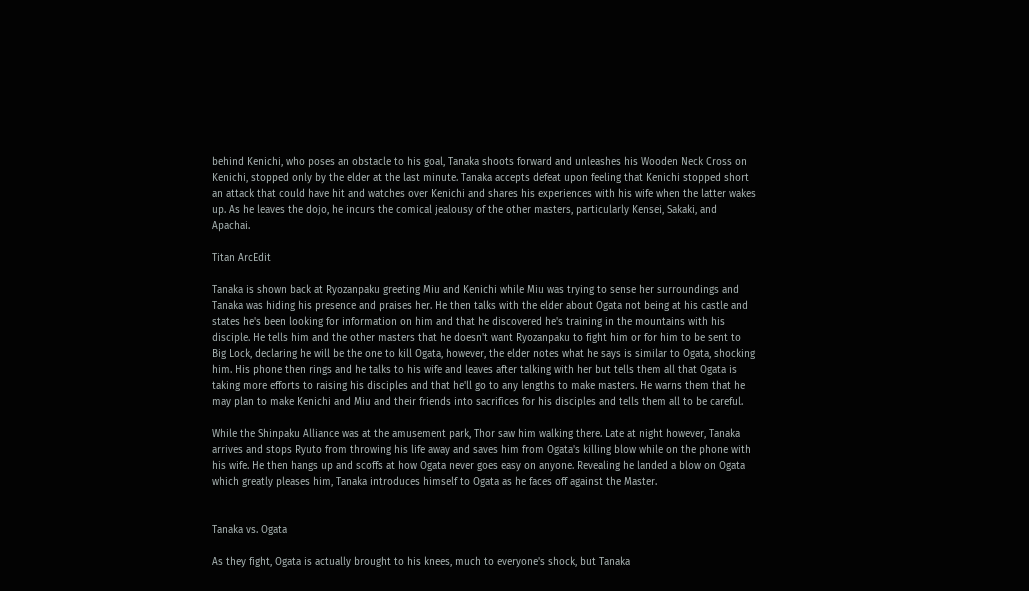behind Kenichi, who poses an obstacle to his goal, Tanaka shoots forward and unleashes his Wooden Neck Cross on Kenichi, stopped only by the elder at the last minute. Tanaka accepts defeat upon feeling that Kenichi stopped short an attack that could have hit and watches over Kenichi and shares his experiences with his wife when the latter wakes up. As he leaves the dojo, he incurs the comical jealousy of the other masters, particularly Kensei, Sakaki, and Apachai.

Titan ArcEdit

Tanaka is shown back at Ryozanpaku greeting Miu and Kenichi while Miu was trying to sense her surroundings and Tanaka was hiding his presence and praises her. He then talks with the elder about Ogata not being at his castle and states he's been looking for information on him and that he discovered he's training in the mountains with his disciple. He tells him and the other masters that he doesn't want Ryozanpaku to fight him or for him to be sent to Big Lock, declaring he will be the one to kill Ogata, however, the elder notes what he says is similar to Ogata, shocking him. His phone then rings and he talks to his wife and leaves after talking with her but tells them all that Ogata is taking more efforts to raising his disciples and that he'll go to any lengths to make masters. He warns them that he may plan to make Kenichi and Miu and their friends into sacrifices for his disciples and tells them all to be careful.

While the Shinpaku Alliance was at the amusement park, Thor saw him walking there. Late at night however, Tanaka arrives and stops Ryuto from throwing his life away and saves him from Ogata's killing blow while on the phone with his wife. He then hangs up and scoffs at how Ogata never goes easy on anyone. Revealing he landed a blow on Ogata which greatly pleases him, Tanaka introduces himself to Ogata as he faces off against the Master.


Tanaka vs. Ogata

As they fight, Ogata is actually brought to his knees, much to everyone's shock, but Tanaka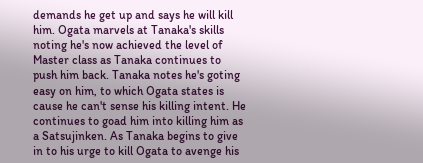demands he get up and says he will kill him. Ogata marvels at Tanaka's skills noting he's now achieved the level of Master class as Tanaka continues to push him back. Tanaka notes he's goting easy on him, to which Ogata states is cause he can't sense his killing intent. He continues to goad him into killing him as a Satsujinken. As Tanaka begins to give in to his urge to kill Ogata to avenge his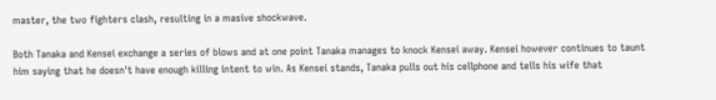master, the two fighters clash, resulting in a masive shockwave.

Both Tanaka and Kensei exchange a series of blows and at one point Tanaka manages to knock Kensei away. Kensei however continues to taunt him saying that he doesn't have enough killing intent to win. As Kensei stands, Tanaka pulls out his cellphone and tells his wife that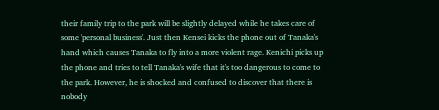their family trip to the park will be slightly delayed while he takes care of some 'personal business'. Just then Kensei kicks the phone out of Tanaka's hand which causes Tanaka to fly into a more violent rage. Kenichi picks up the phone and tries to tell Tanaka's wife that it's too dangerous to come to the park. However, he is shocked and confused to discover that there is nobody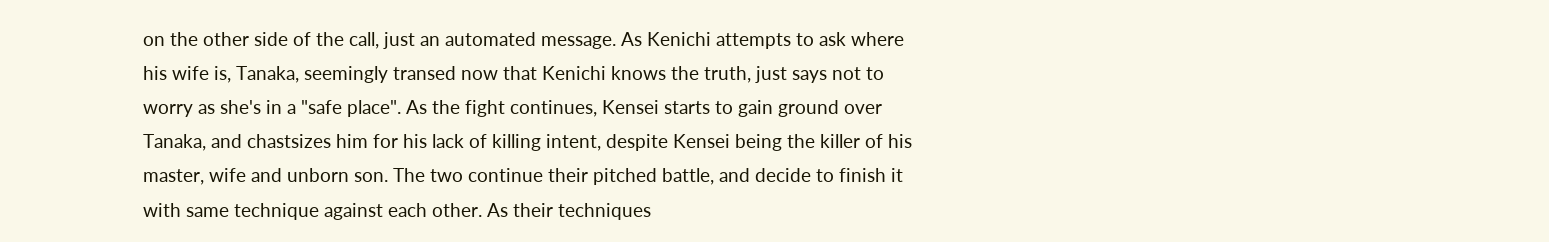on the other side of the call, just an automated message. As Kenichi attempts to ask where his wife is, Tanaka, seemingly transed now that Kenichi knows the truth, just says not to worry as she's in a "safe place". As the fight continues, Kensei starts to gain ground over Tanaka, and chastsizes him for his lack of killing intent, despite Kensei being the killer of his master, wife and unborn son. The two continue their pitched battle, and decide to finish it with same technique against each other. As their techniques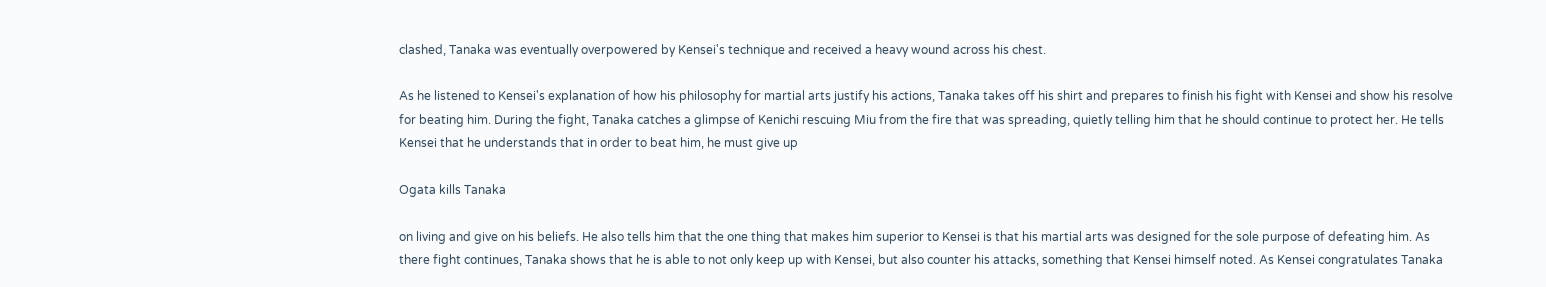clashed, Tanaka was eventually overpowered by Kensei's technique and received a heavy wound across his chest.

As he listened to Kensei's explanation of how his philosophy for martial arts justify his actions, Tanaka takes off his shirt and prepares to finish his fight with Kensei and show his resolve for beating him. During the fight, Tanaka catches a glimpse of Kenichi rescuing Miu from the fire that was spreading, quietly telling him that he should continue to protect her. He tells Kensei that he understands that in order to beat him, he must give up

Ogata kills Tanaka

on living and give on his beliefs. He also tells him that the one thing that makes him superior to Kensei is that his martial arts was designed for the sole purpose of defeating him. As there fight continues, Tanaka shows that he is able to not only keep up with Kensei, but also counter his attacks, something that Kensei himself noted. As Kensei congratulates Tanaka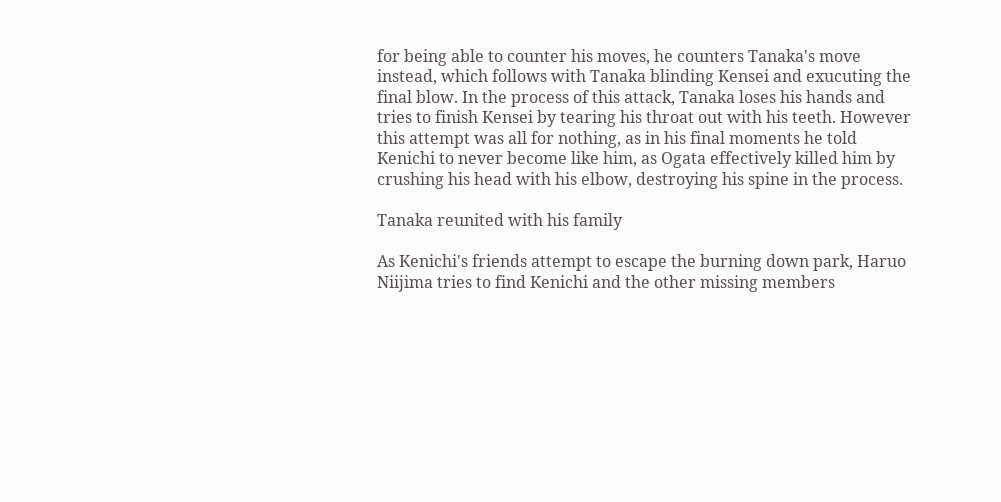for being able to counter his moves, he counters Tanaka's move instead, which follows with Tanaka blinding Kensei and exucuting the final blow. In the process of this attack, Tanaka loses his hands and tries to finish Kensei by tearing his throat out with his teeth. However this attempt was all for nothing, as in his final moments he told Kenichi to never become like him, as Ogata effectively killed him by crushing his head with his elbow, destroying his spine in the process.

Tanaka reunited with his family

As Kenichi's friends attempt to escape the burning down park, Haruo Niijima tries to find Kenichi and the other missing members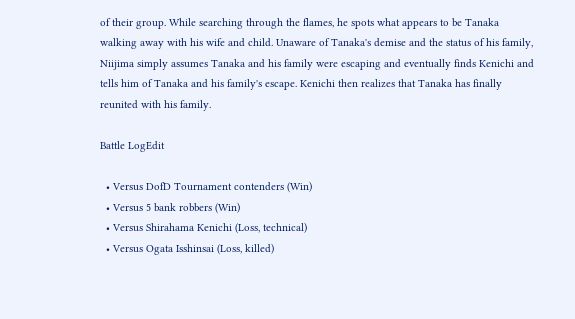of their group. While searching through the flames, he spots what appears to be Tanaka walking away with his wife and child. Unaware of Tanaka's demise and the status of his family, Niijima simply assumes Tanaka and his family were escaping and eventually finds Kenichi and tells him of Tanaka and his family's escape. Kenichi then realizes that Tanaka has finally reunited with his family.

Battle LogEdit

  • Versus DofD Tournament contenders (Win)
  • Versus 5 bank robbers (Win)
  • Versus Shirahama Kenichi (Loss, technical)
  • Versus Ogata Isshinsai (Loss, killed)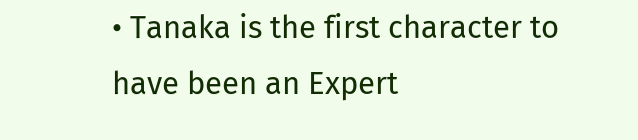• Tanaka is the first character to have been an Expert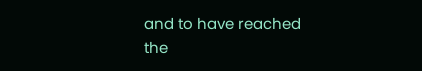and to have reached the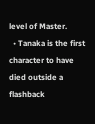level of Master.
  • Tanaka is the first character to have died outside a flashback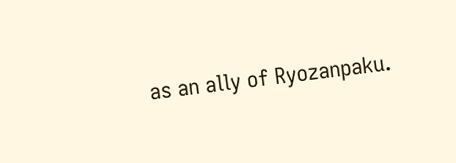as an ally of Ryozanpaku.